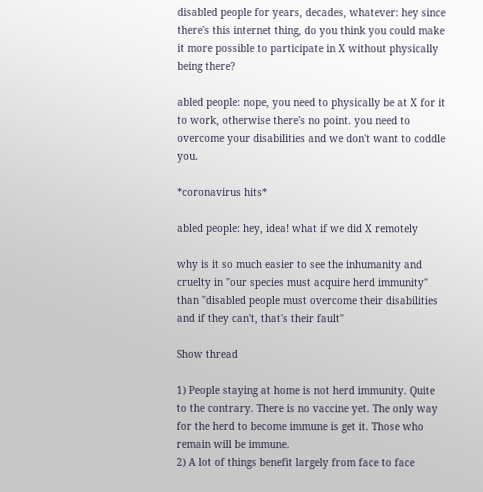disabled people for years, decades, whatever: hey since there's this internet thing, do you think you could make it more possible to participate in X without physically being there?

abled people: nope, you need to physically be at X for it to work, otherwise there's no point. you need to overcome your disabilities and we don't want to coddle you.

*coronavirus hits*

abled people: hey, idea! what if we did X remotely

why is it so much easier to see the inhumanity and cruelty in "our species must acquire herd immunity" than "disabled people must overcome their disabilities and if they can't, that's their fault"

Show thread

1) People staying at home is not herd immunity. Quite to the contrary. There is no vaccine yet. The only way for the herd to become immune is get it. Those who remain will be immune.
2) A lot of things benefit largely from face to face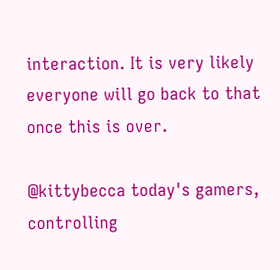interaction. It is very likely everyone will go back to that once this is over.

@kittybecca today's gamers, controlling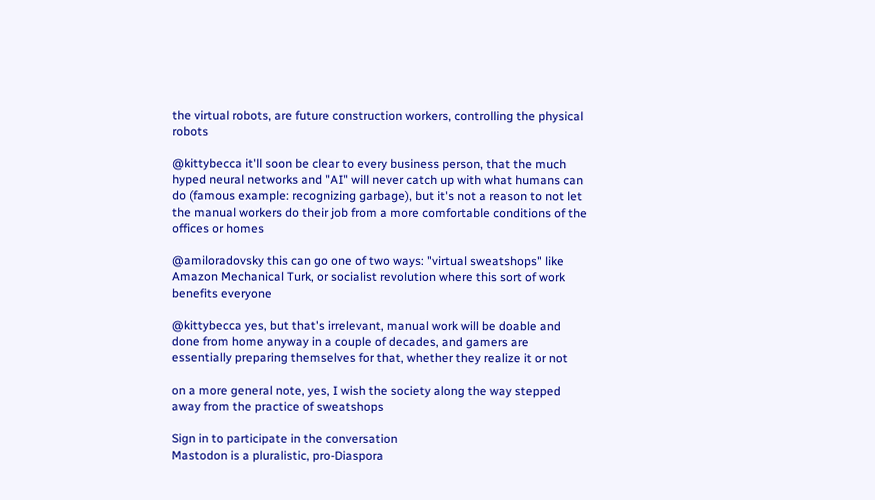the virtual robots, are future construction workers, controlling the physical robots

@kittybecca it'll soon be clear to every business person, that the much hyped neural networks and "AI" will never catch up with what humans can do (famous example: recognizing garbage), but it's not a reason to not let the manual workers do their job from a more comfortable conditions of the offices or homes

@amiloradovsky this can go one of two ways: "virtual sweatshops" like Amazon Mechanical Turk, or socialist revolution where this sort of work benefits everyone

@kittybecca yes, but that's irrelevant, manual work will be doable and done from home anyway in a couple of decades, and gamers are essentially preparing themselves for that, whether they realize it or not

on a more general note, yes, I wish the society along the way stepped away from the practice of sweatshops

Sign in to participate in the conversation
Mastodon is a pluralistic, pro-Diaspora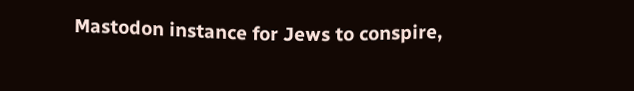Mastodon instance for Jews to conspire,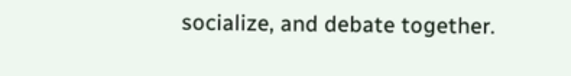socialize, and debate together.